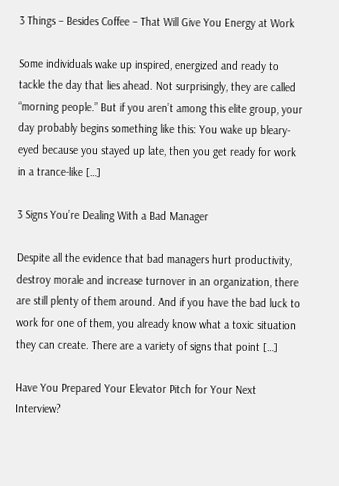3 Things – Besides Coffee – That Will Give You Energy at Work

Some individuals wake up inspired, energized and ready to tackle the day that lies ahead. Not surprisingly, they are called “morning people.” But if you aren’t among this elite group, your day probably begins something like this: You wake up bleary-eyed because you stayed up late, then you get ready for work in a trance-like […]

3 Signs You’re Dealing With a Bad Manager

Despite all the evidence that bad managers hurt productivity, destroy morale and increase turnover in an organization, there are still plenty of them around. And if you have the bad luck to work for one of them, you already know what a toxic situation they can create. There are a variety of signs that point […]

Have You Prepared Your Elevator Pitch for Your Next Interview?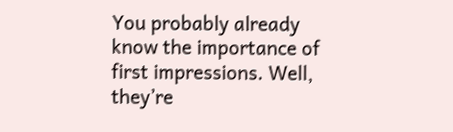You probably already know the importance of first impressions. Well, they’re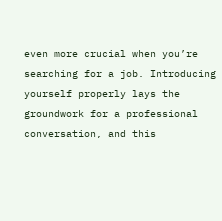even more crucial when you’re searching for a job. Introducing yourself properly lays the groundwork for a professional conversation, and this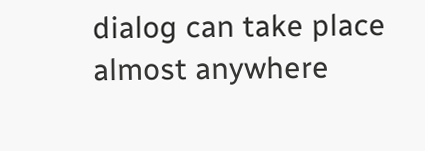dialog can take place almost anywhere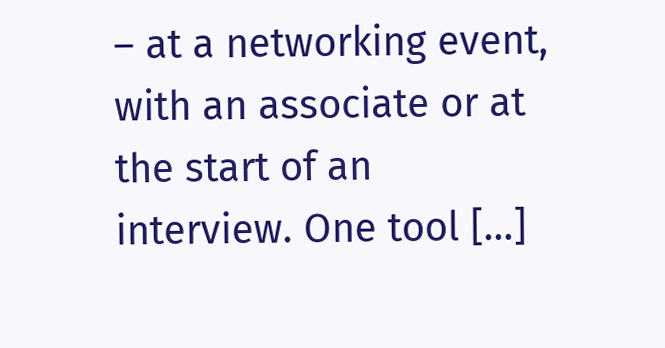– at a networking event, with an associate or at the start of an interview. One tool […]